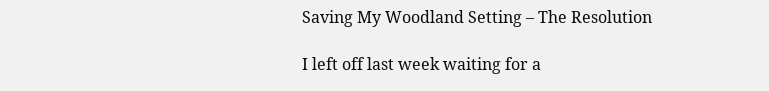Saving My Woodland Setting – The Resolution

I left off last week waiting for a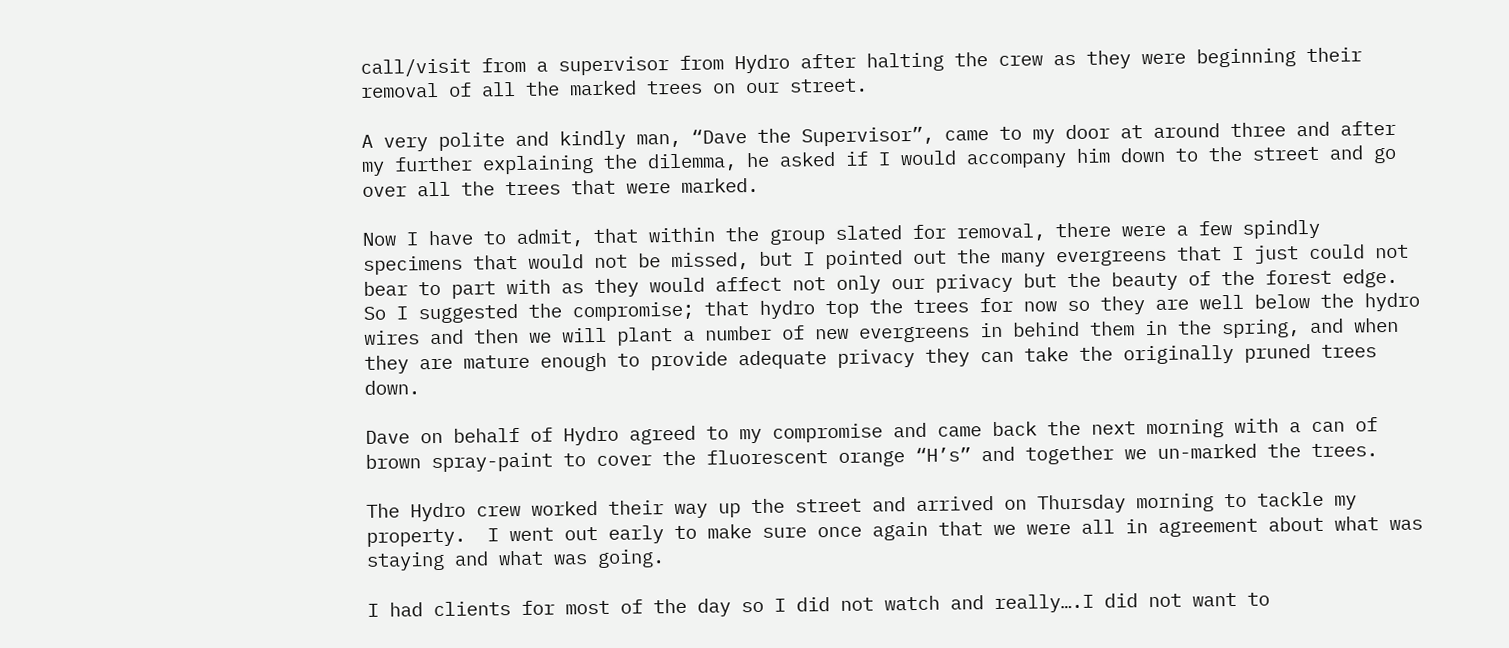call/visit from a supervisor from Hydro after halting the crew as they were beginning their removal of all the marked trees on our street.

A very polite and kindly man, “Dave the Supervisor”, came to my door at around three and after my further explaining the dilemma, he asked if I would accompany him down to the street and go over all the trees that were marked.

Now I have to admit, that within the group slated for removal, there were a few spindly specimens that would not be missed, but I pointed out the many evergreens that I just could not bear to part with as they would affect not only our privacy but the beauty of the forest edge.  So I suggested the compromise; that hydro top the trees for now so they are well below the hydro wires and then we will plant a number of new evergreens in behind them in the spring, and when they are mature enough to provide adequate privacy they can take the originally pruned trees down.

Dave on behalf of Hydro agreed to my compromise and came back the next morning with a can of brown spray-paint to cover the fluorescent orange “H’s” and together we un-marked the trees.

The Hydro crew worked their way up the street and arrived on Thursday morning to tackle my property.  I went out early to make sure once again that we were all in agreement about what was staying and what was going.

I had clients for most of the day so I did not watch and really….I did not want to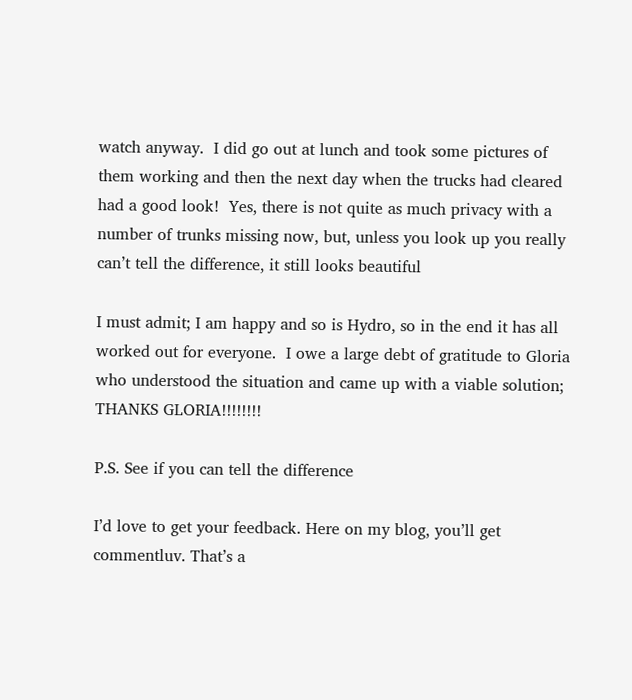watch anyway.  I did go out at lunch and took some pictures of them working and then the next day when the trucks had cleared had a good look!  Yes, there is not quite as much privacy with a number of trunks missing now, but, unless you look up you really can’t tell the difference, it still looks beautiful

I must admit; I am happy and so is Hydro, so in the end it has all worked out for everyone.  I owe a large debt of gratitude to Gloria who understood the situation and came up with a viable solution; THANKS GLORIA!!!!!!!!

P.S. See if you can tell the difference

I’d love to get your feedback. Here on my blog, you’ll get commentluv. That’s a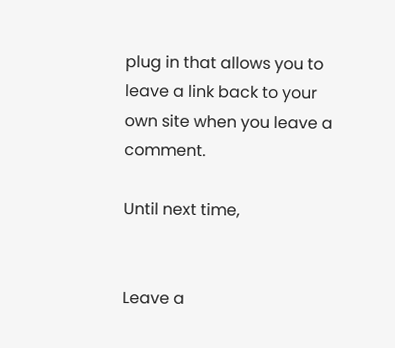plug in that allows you to leave a link back to your own site when you leave a comment.

Until next time,


Leave a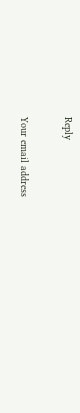Reply

Your email address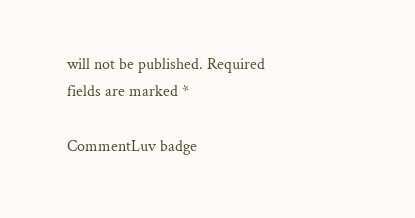will not be published. Required fields are marked *

CommentLuv badge